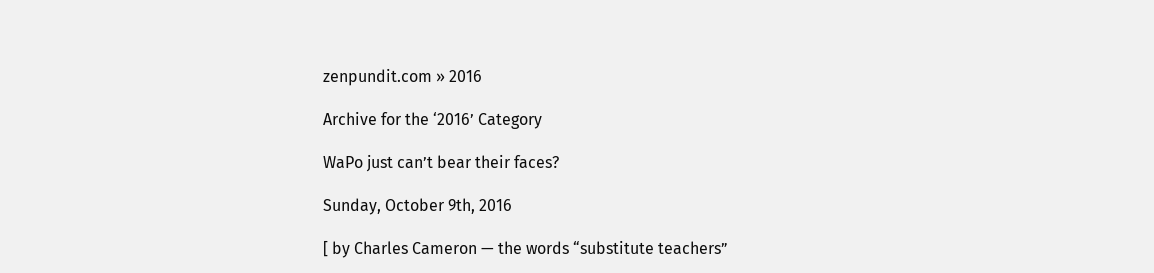zenpundit.com » 2016

Archive for the ‘2016’ Category

WaPo just can’t bear their faces?

Sunday, October 9th, 2016

[ by Charles Cameron — the words “substitute teachers”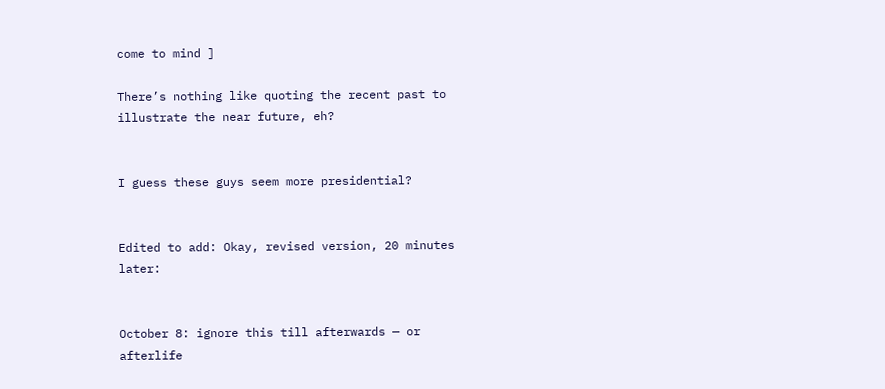come to mind ]

There’s nothing like quoting the recent past to illustrate the near future, eh?


I guess these guys seem more presidential?


Edited to add: Okay, revised version, 20 minutes later:


October 8: ignore this till afterwards — or afterlife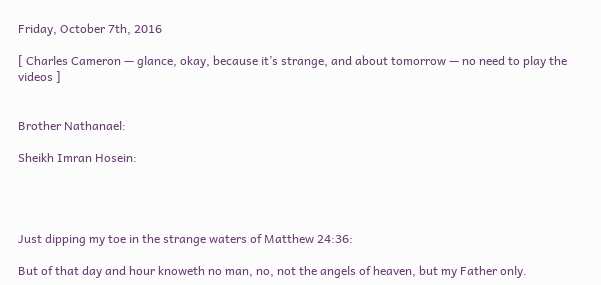Friday, October 7th, 2016

[ Charles Cameron — glance, okay, because it’s strange, and about tomorrow — no need to play the videos ]


Brother Nathanael:

Sheikh Imran Hosein:




Just dipping my toe in the strange waters of Matthew 24:36:

But of that day and hour knoweth no man, no, not the angels of heaven, but my Father only.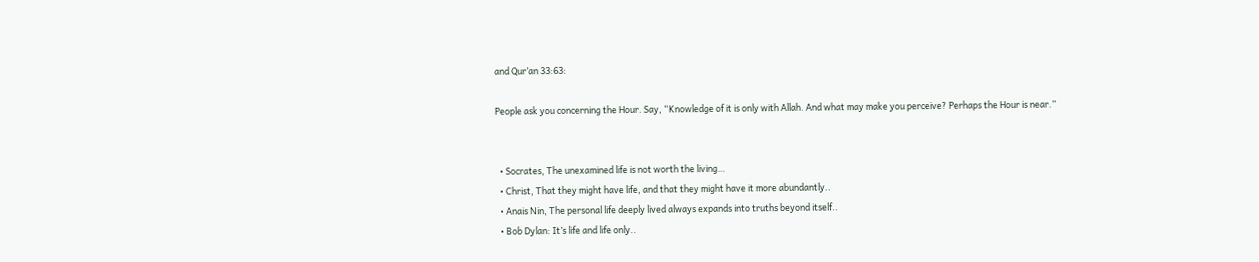and Qur’an 33:63:

People ask you concerning the Hour. Say, “Knowledge of it is only with Allah. And what may make you perceive? Perhaps the Hour is near.”


  • Socrates, The unexamined life is not worth the living…
  • Christ, That they might have life, and that they might have it more abundantly..
  • Anais Nin, The personal life deeply lived always expands into truths beyond itself..
  • Bob Dylan: It’s life and life only..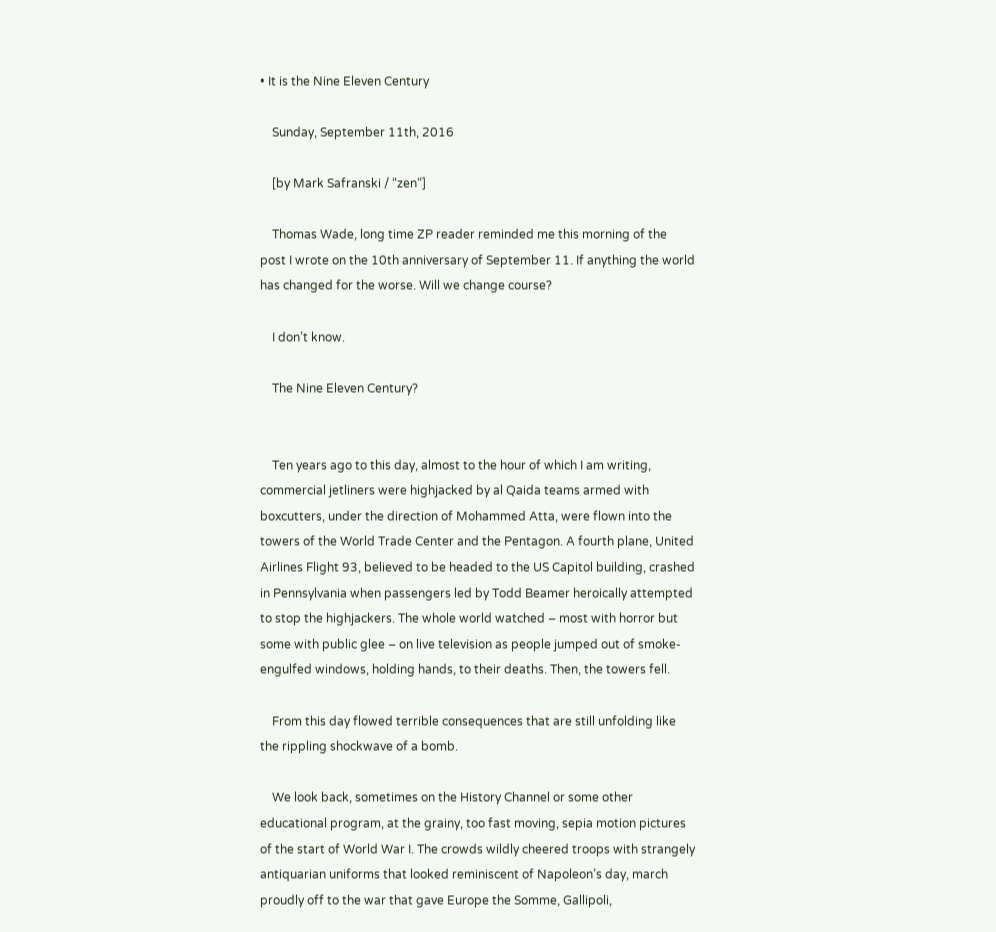• It is the Nine Eleven Century

    Sunday, September 11th, 2016

    [by Mark Safranski / “zen“]

    Thomas Wade, long time ZP reader reminded me this morning of the post I wrote on the 10th anniversary of September 11. If anything the world has changed for the worse. Will we change course?

    I don’t know.

    The Nine Eleven Century?


    Ten years ago to this day, almost to the hour of which I am writing, commercial jetliners were highjacked by al Qaida teams armed with boxcutters, under the direction of Mohammed Atta, were flown into the towers of the World Trade Center and the Pentagon. A fourth plane, United Airlines Flight 93, believed to be headed to the US Capitol building, crashed in Pennsylvania when passengers led by Todd Beamer heroically attempted to stop the highjackers. The whole world watched – most with horror but some with public glee – on live television as people jumped out of smoke-engulfed windows, holding hands, to their deaths. Then, the towers fell.

    From this day flowed terrible consequences that are still unfolding like the rippling shockwave of a bomb.

    We look back, sometimes on the History Channel or some other educational program, at the grainy, too fast moving, sepia motion pictures of the start of World War I. The crowds wildly cheered troops with strangely antiquarian uniforms that looked reminiscent of Napoleon’s day, march proudly off to the war that gave Europe the Somme, Gallipoli,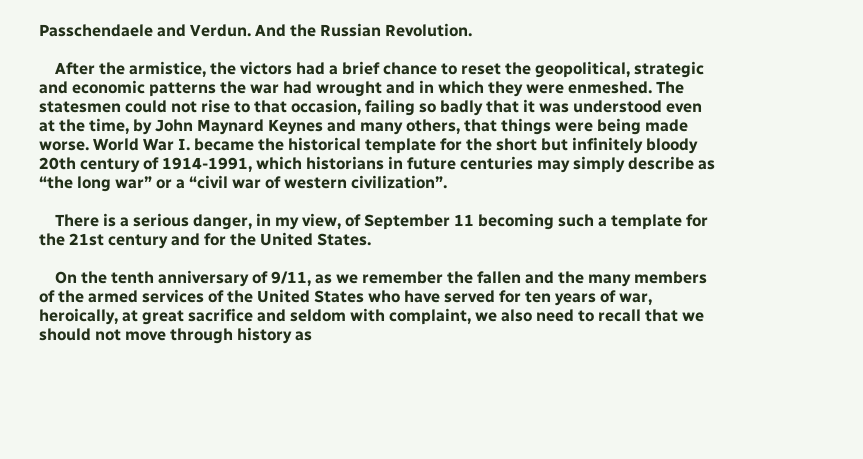Passchendaele and Verdun. And the Russian Revolution.

    After the armistice, the victors had a brief chance to reset the geopolitical, strategic and economic patterns the war had wrought and in which they were enmeshed. The statesmen could not rise to that occasion, failing so badly that it was understood even at the time, by John Maynard Keynes and many others, that things were being made worse. World War I. became the historical template for the short but infinitely bloody 20th century of 1914-1991, which historians in future centuries may simply describe as “the long war” or a “civil war of western civilization”.

    There is a serious danger, in my view, of September 11 becoming such a template for the 21st century and for the United States.

    On the tenth anniversary of 9/11, as we remember the fallen and the many members of the armed services of the United States who have served for ten years of war, heroically, at great sacrifice and seldom with complaint, we also need to recall that we should not move through history as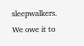sleepwalkers. We owe it to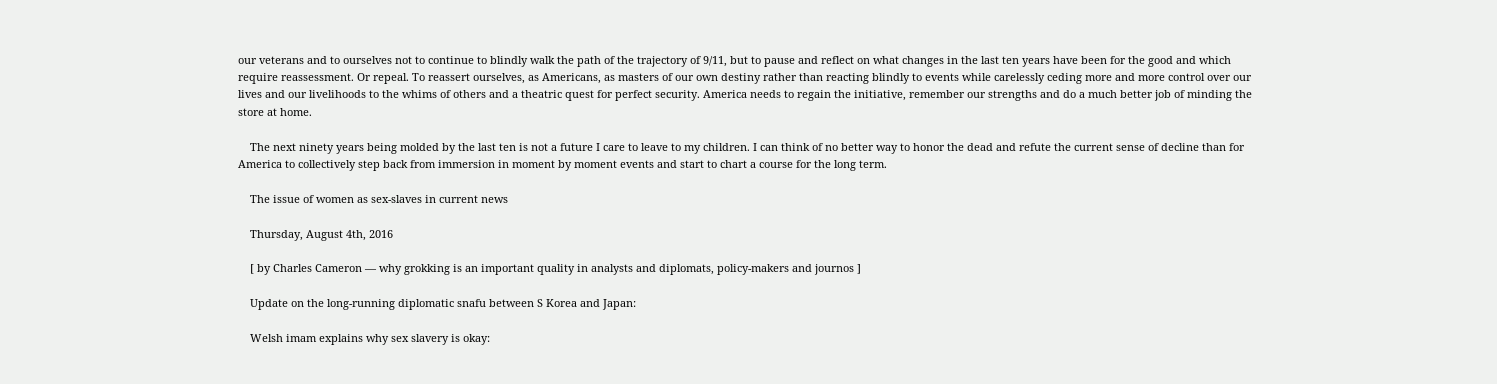our veterans and to ourselves not to continue to blindly walk the path of the trajectory of 9/11, but to pause and reflect on what changes in the last ten years have been for the good and which require reassessment. Or repeal. To reassert ourselves, as Americans, as masters of our own destiny rather than reacting blindly to events while carelessly ceding more and more control over our lives and our livelihoods to the whims of others and a theatric quest for perfect security. America needs to regain the initiative, remember our strengths and do a much better job of minding the store at home.

    The next ninety years being molded by the last ten is not a future I care to leave to my children. I can think of no better way to honor the dead and refute the current sense of decline than for America to collectively step back from immersion in moment by moment events and start to chart a course for the long term.

    The issue of women as sex-slaves in current news

    Thursday, August 4th, 2016

    [ by Charles Cameron — why grokking is an important quality in analysts and diplomats, policy-makers and journos ]

    Update on the long-running diplomatic snafu between S Korea and Japan:

    Welsh imam explains why sex slavery is okay: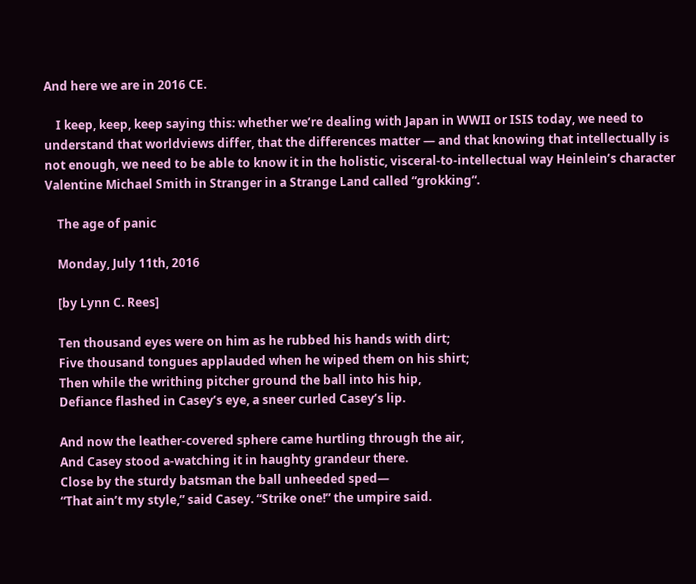And here we are in 2016 CE.

    I keep, keep, keep saying this: whether we’re dealing with Japan in WWII or ISIS today, we need to understand that worldviews differ, that the differences matter — and that knowing that intellectually is not enough, we need to be able to know it in the holistic, visceral-to-intellectual way Heinlein’s character Valentine Michael Smith in Stranger in a Strange Land called “grokking“.

    The age of panic

    Monday, July 11th, 2016

    [by Lynn C. Rees]

    Ten thousand eyes were on him as he rubbed his hands with dirt;
    Five thousand tongues applauded when he wiped them on his shirt;
    Then while the writhing pitcher ground the ball into his hip,
    Defiance flashed in Casey’s eye, a sneer curled Casey’s lip.

    And now the leather-covered sphere came hurtling through the air,
    And Casey stood a-watching it in haughty grandeur there.
    Close by the sturdy batsman the ball unheeded sped—
    “That ain’t my style,” said Casey. “Strike one!” the umpire said.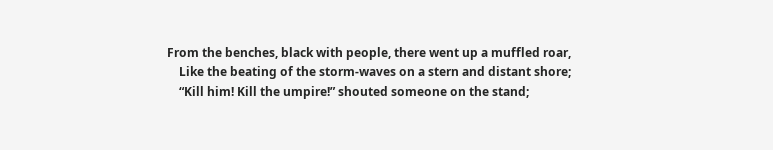From the benches, black with people, there went up a muffled roar,
    Like the beating of the storm-waves on a stern and distant shore;
    “Kill him! Kill the umpire!” shouted someone on the stand;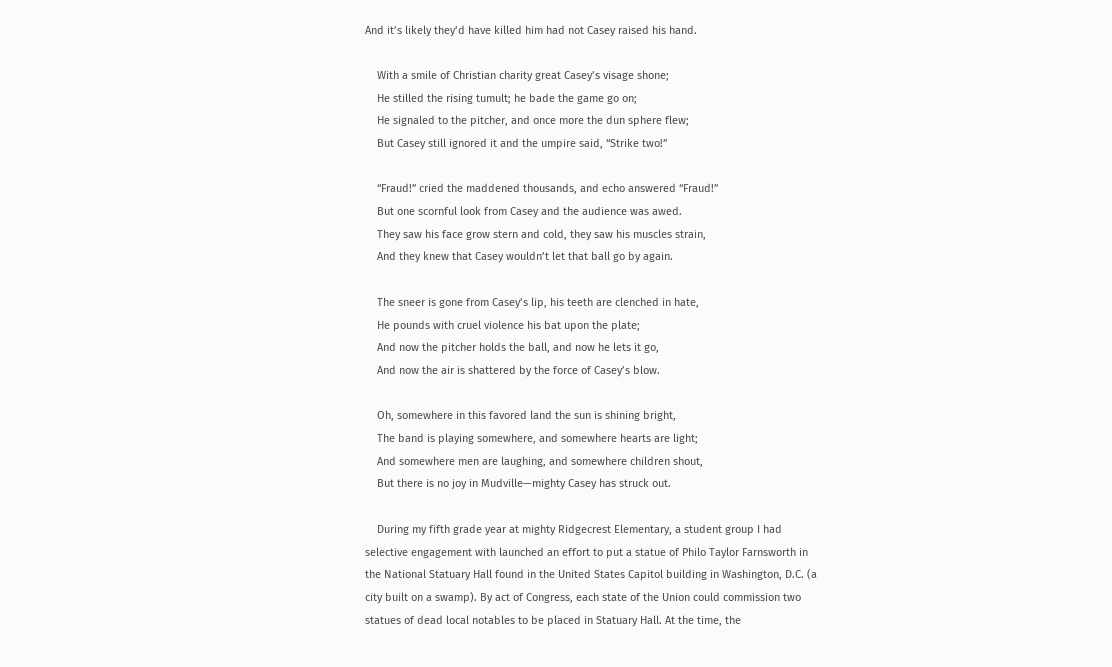And it’s likely they’d have killed him had not Casey raised his hand.

    With a smile of Christian charity great Casey’s visage shone;
    He stilled the rising tumult; he bade the game go on;
    He signaled to the pitcher, and once more the dun sphere flew;
    But Casey still ignored it and the umpire said, “Strike two!”

    “Fraud!” cried the maddened thousands, and echo answered “Fraud!”
    But one scornful look from Casey and the audience was awed.
    They saw his face grow stern and cold, they saw his muscles strain,
    And they knew that Casey wouldn’t let that ball go by again.

    The sneer is gone from Casey’s lip, his teeth are clenched in hate,
    He pounds with cruel violence his bat upon the plate;
    And now the pitcher holds the ball, and now he lets it go,
    And now the air is shattered by the force of Casey’s blow.

    Oh, somewhere in this favored land the sun is shining bright,
    The band is playing somewhere, and somewhere hearts are light;
    And somewhere men are laughing, and somewhere children shout,
    But there is no joy in Mudville—mighty Casey has struck out.

    During my fifth grade year at mighty Ridgecrest Elementary, a student group I had selective engagement with launched an effort to put a statue of Philo Taylor Farnsworth in the National Statuary Hall found in the United States Capitol building in Washington, D.C. (a city built on a swamp). By act of Congress, each state of the Union could commission two statues of dead local notables to be placed in Statuary Hall. At the time, the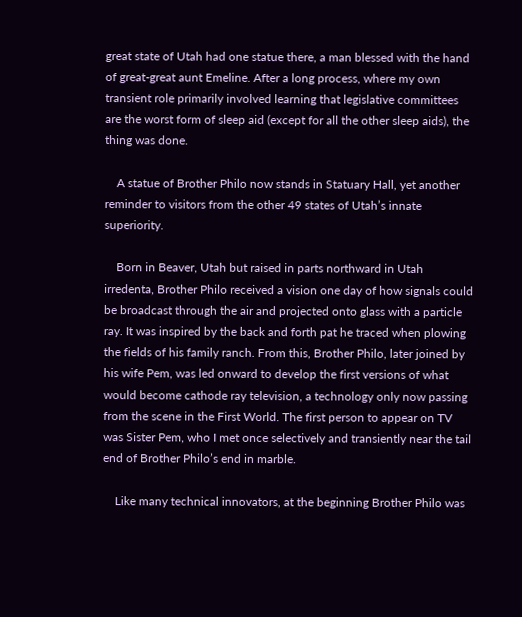great state of Utah had one statue there, a man blessed with the hand of great-great aunt Emeline. After a long process, where my own transient role primarily involved learning that legislative committees are the worst form of sleep aid (except for all the other sleep aids), the thing was done.

    A statue of Brother Philo now stands in Statuary Hall, yet another reminder to visitors from the other 49 states of Utah’s innate superiority.

    Born in Beaver, Utah but raised in parts northward in Utah irredenta, Brother Philo received a vision one day of how signals could be broadcast through the air and projected onto glass with a particle ray. It was inspired by the back and forth pat he traced when plowing the fields of his family ranch. From this, Brother Philo, later joined by his wife Pem, was led onward to develop the first versions of what would become cathode ray television, a technology only now passing from the scene in the First World. The first person to appear on TV was Sister Pem, who I met once selectively and transiently near the tail end of Brother Philo’s end in marble.

    Like many technical innovators, at the beginning Brother Philo was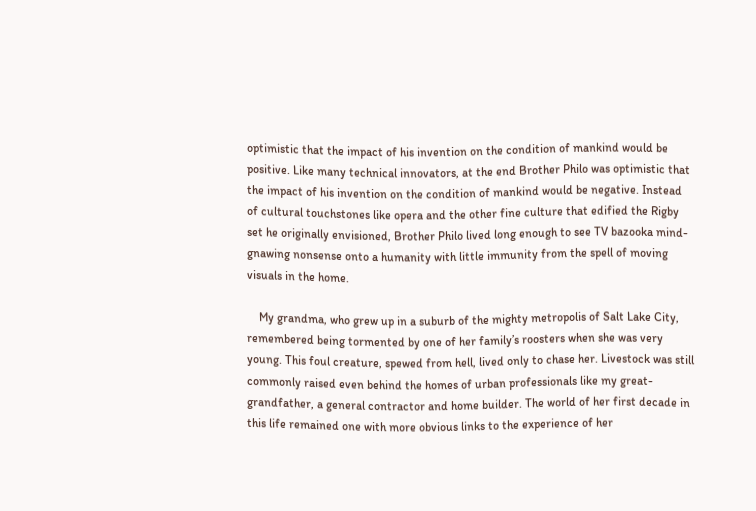optimistic that the impact of his invention on the condition of mankind would be positive. Like many technical innovators, at the end Brother Philo was optimistic that the impact of his invention on the condition of mankind would be negative. Instead of cultural touchstones like opera and the other fine culture that edified the Rigby set he originally envisioned, Brother Philo lived long enough to see TV bazooka mind-gnawing nonsense onto a humanity with little immunity from the spell of moving visuals in the home.

    My grandma, who grew up in a suburb of the mighty metropolis of Salt Lake City, remembered being tormented by one of her family’s roosters when she was very young. This foul creature, spewed from hell, lived only to chase her. Livestock was still commonly raised even behind the homes of urban professionals like my great-grandfather, a general contractor and home builder. The world of her first decade in this life remained one with more obvious links to the experience of her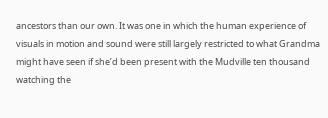ancestors than our own. It was one in which the human experience of visuals in motion and sound were still largely restricted to what Grandma might have seen if she’d been present with the Mudville ten thousand watching the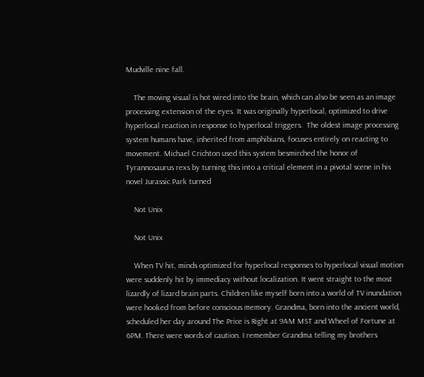Mudville nine fall.

    The moving visual is hot wired into the brain, which can also be seen as an image processing extension of the eyes. It was originally hyperlocal, optimized to drive hyperlocal reaction in response to hyperlocal triggers.  The oldest image processing system humans have, inherited from amphibians, focuses entirely on reacting to movement. Michael Crichton used this system besmirched the honor of Tyrannosaurus rexs by turning this into a critical element in a pivotal scene in his novel Jurassic Park turned

    Not Unix

    Not Unix

    When TV hit, minds optimized for hyperlocal responses to hyperlocal visual motion were suddenly hit by immediacy without localization. It went straight to the most lizardly of lizard brain parts. Children like myself born into a world of TV inundation were hooked from before conscious memory. Grandma, born into the ancient world, scheduled her day around The Price is Right at 9AM MST and Wheel of Fortune at 6PM. There were words of caution. I remember Grandma telling my brothers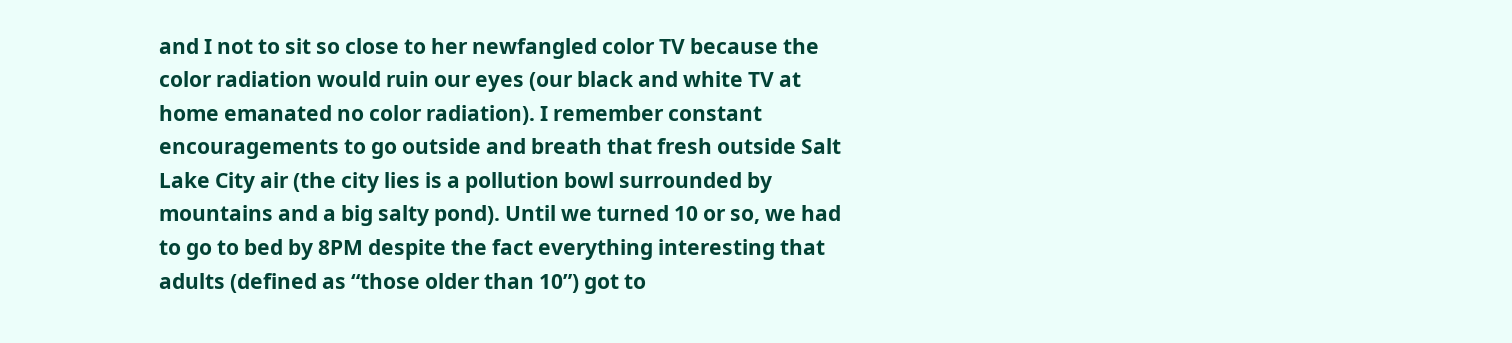and I not to sit so close to her newfangled color TV because the color radiation would ruin our eyes (our black and white TV at home emanated no color radiation). I remember constant encouragements to go outside and breath that fresh outside Salt Lake City air (the city lies is a pollution bowl surrounded by mountains and a big salty pond). Until we turned 10 or so, we had to go to bed by 8PM despite the fact everything interesting that adults (defined as “those older than 10”) got to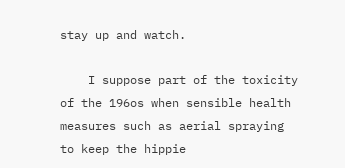stay up and watch.

    I suppose part of the toxicity of the 196os when sensible health measures such as aerial spraying to keep the hippie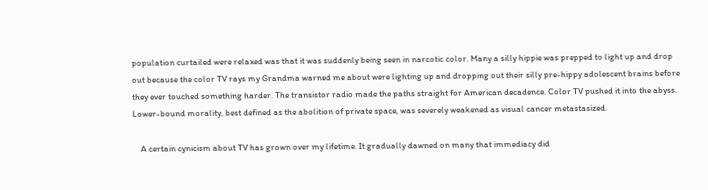population curtailed were relaxed was that it was suddenly being seen in narcotic color. Many a silly hippie was prepped to light up and drop out because the color TV rays my Grandma warned me about were lighting up and dropping out their silly pre-hippy adolescent brains before they ever touched something harder. The transistor radio made the paths straight for American decadence. Color TV pushed it into the abyss. Lower-bound morality, best defined as the abolition of private space, was severely weakened as visual cancer metastasized.

    A certain cynicism about TV has grown over my lifetime. It gradually dawned on many that immediacy did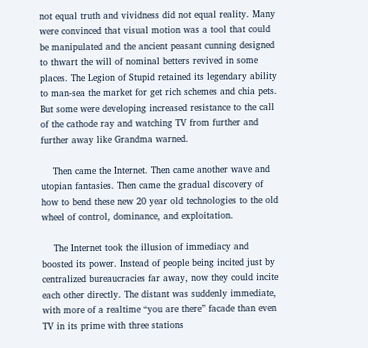not equal truth and vividness did not equal reality. Many were convinced that visual motion was a tool that could be manipulated and the ancient peasant cunning designed to thwart the will of nominal betters revived in some places. The Legion of Stupid retained its legendary ability to man-sea the market for get rich schemes and chia pets. But some were developing increased resistance to the call of the cathode ray and watching TV from further and further away like Grandma warned.

    Then came the Internet. Then came another wave and utopian fantasies. Then came the gradual discovery of how to bend these new 20 year old technologies to the old wheel of control, dominance, and exploitation.

    The Internet took the illusion of immediacy and boosted its power. Instead of people being incited just by centralized bureaucracies far away, now they could incite each other directly. The distant was suddenly immediate, with more of a realtime “you are there” facade than even TV in its prime with three stations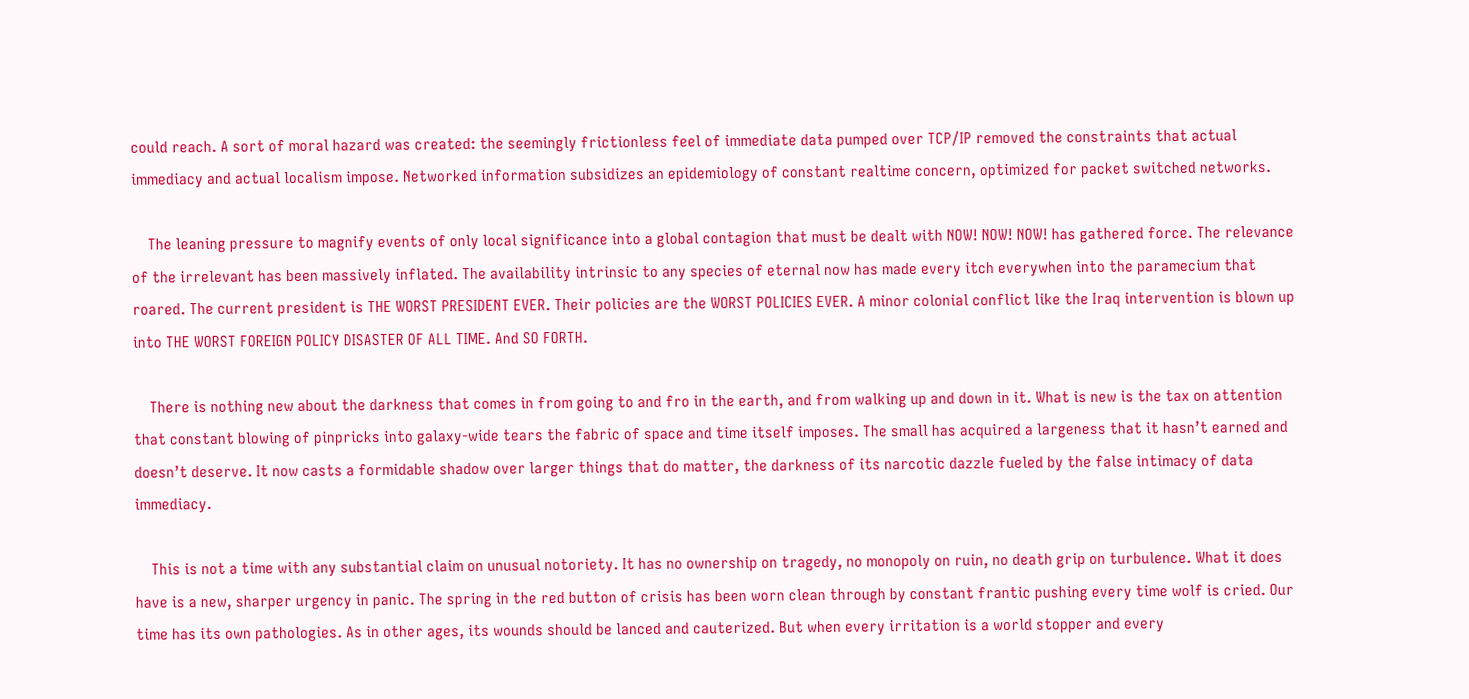could reach. A sort of moral hazard was created: the seemingly frictionless feel of immediate data pumped over TCP/IP removed the constraints that actual immediacy and actual localism impose. Networked information subsidizes an epidemiology of constant realtime concern, optimized for packet switched networks.

    The leaning pressure to magnify events of only local significance into a global contagion that must be dealt with NOW! NOW! NOW! has gathered force. The relevance of the irrelevant has been massively inflated. The availability intrinsic to any species of eternal now has made every itch everywhen into the paramecium that roared. The current president is THE WORST PRESIDENT EVER. Their policies are the WORST POLICIES EVER. A minor colonial conflict like the Iraq intervention is blown up into THE WORST FOREIGN POLICY DISASTER OF ALL TIME. And SO FORTH.

    There is nothing new about the darkness that comes in from going to and fro in the earth, and from walking up and down in it. What is new is the tax on attention that constant blowing of pinpricks into galaxy-wide tears the fabric of space and time itself imposes. The small has acquired a largeness that it hasn’t earned and doesn’t deserve. It now casts a formidable shadow over larger things that do matter, the darkness of its narcotic dazzle fueled by the false intimacy of data immediacy.

    This is not a time with any substantial claim on unusual notoriety. It has no ownership on tragedy, no monopoly on ruin, no death grip on turbulence. What it does have is a new, sharper urgency in panic. The spring in the red button of crisis has been worn clean through by constant frantic pushing every time wolf is cried. Our time has its own pathologies. As in other ages, its wounds should be lanced and cauterized. But when every irritation is a world stopper and every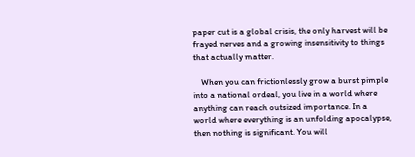paper cut is a global crisis, the only harvest will be frayed nerves and a growing insensitivity to things that actually matter.

    When you can frictionlessly grow a burst pimple into a national ordeal, you live in a world where anything can reach outsized importance. In a world where everything is an unfolding apocalypse, then nothing is significant. You will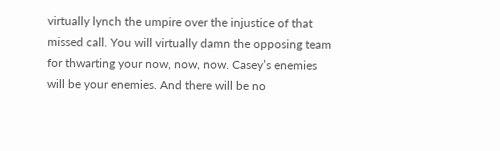virtually lynch the umpire over the injustice of that missed call. You will virtually damn the opposing team for thwarting your now, now, now. Casey’s enemies will be your enemies. And there will be no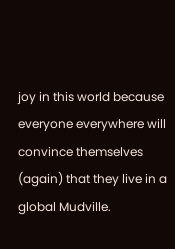joy in this world because everyone everywhere will convince themselves (again) that they live in a global Mudville.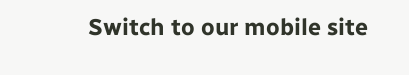Switch to our mobile site